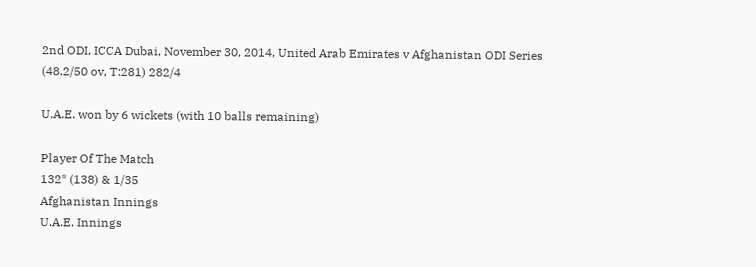2nd ODI, ICCA Dubai, November 30, 2014, United Arab Emirates v Afghanistan ODI Series
(48.2/50 ov, T:281) 282/4

U.A.E. won by 6 wickets (with 10 balls remaining)

Player Of The Match
132* (138) & 1/35
Afghanistan Innings
U.A.E. Innings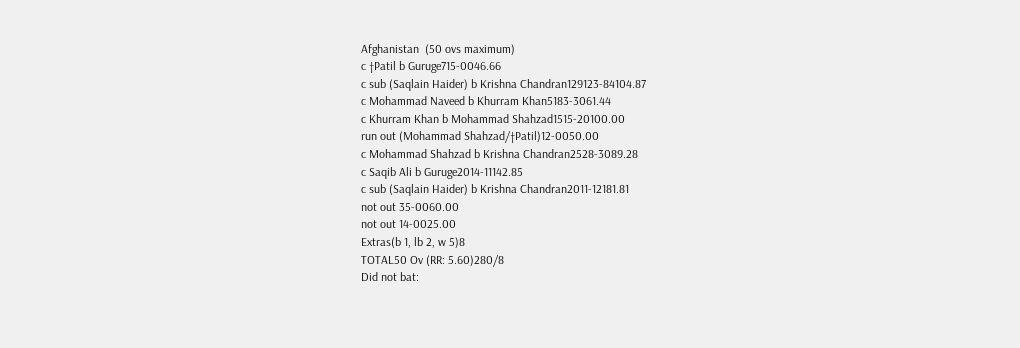Afghanistan  (50 ovs maximum)
c †Patil b Guruge715-0046.66
c sub (Saqlain Haider) b Krishna Chandran129123-84104.87
c Mohammad Naveed b Khurram Khan5183-3061.44
c Khurram Khan b Mohammad Shahzad1515-20100.00
run out (Mohammad Shahzad/†Patil)12-0050.00
c Mohammad Shahzad b Krishna Chandran2528-3089.28
c Saqib Ali b Guruge2014-11142.85
c sub (Saqlain Haider) b Krishna Chandran2011-12181.81
not out 35-0060.00
not out 14-0025.00
Extras(b 1, lb 2, w 5)8
TOTAL50 Ov (RR: 5.60)280/8
Did not bat: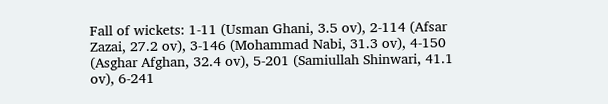Fall of wickets: 1-11 (Usman Ghani, 3.5 ov), 2-114 (Afsar Zazai, 27.2 ov), 3-146 (Mohammad Nabi, 31.3 ov), 4-150 (Asghar Afghan, 32.4 ov), 5-201 (Samiullah Shinwari, 41.1 ov), 6-241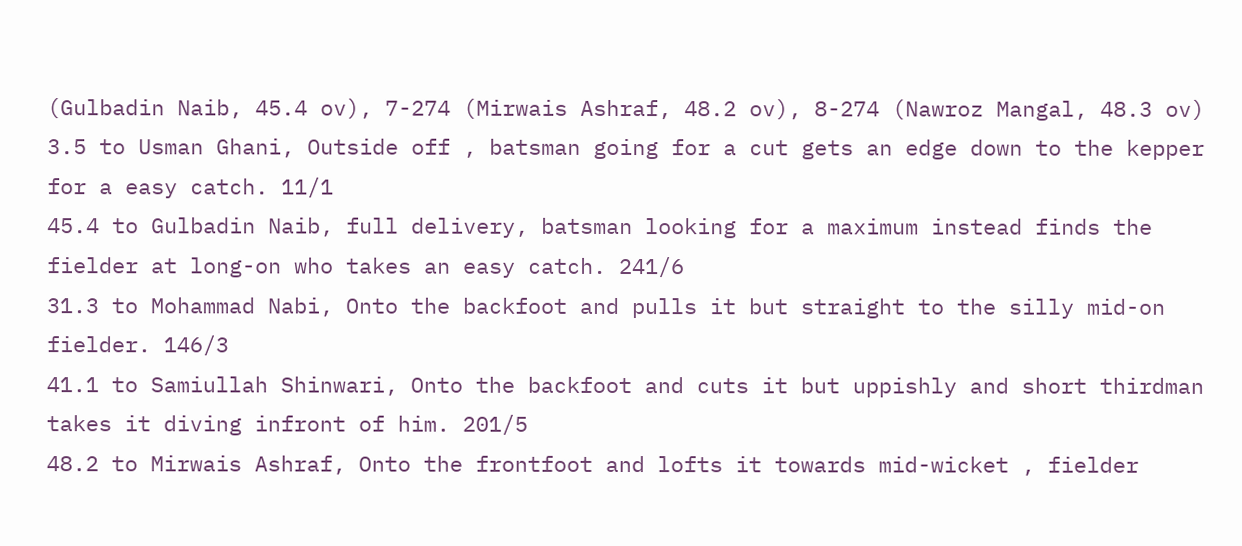(Gulbadin Naib, 45.4 ov), 7-274 (Mirwais Ashraf, 48.2 ov), 8-274 (Nawroz Mangal, 48.3 ov)
3.5 to Usman Ghani, Outside off , batsman going for a cut gets an edge down to the kepper for a easy catch. 11/1
45.4 to Gulbadin Naib, full delivery, batsman looking for a maximum instead finds the fielder at long-on who takes an easy catch. 241/6
31.3 to Mohammad Nabi, Onto the backfoot and pulls it but straight to the silly mid-on fielder. 146/3
41.1 to Samiullah Shinwari, Onto the backfoot and cuts it but uppishly and short thirdman takes it diving infront of him. 201/5
48.2 to Mirwais Ashraf, Onto the frontfoot and lofts it towards mid-wicket , fielder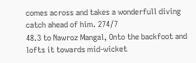comes across and takes a wonderfull diving catch ahead of him. 274/7
48.3 to Nawroz Mangal, Onto the backfoot and lofts it towards mid-wicket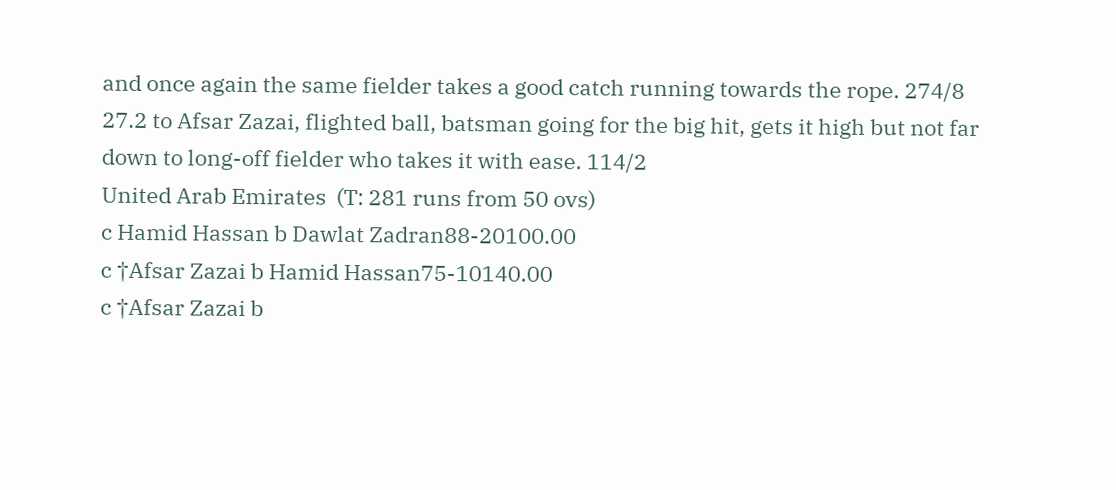and once again the same fielder takes a good catch running towards the rope. 274/8
27.2 to Afsar Zazai, flighted ball, batsman going for the big hit, gets it high but not far down to long-off fielder who takes it with ease. 114/2
United Arab Emirates  (T: 281 runs from 50 ovs)
c Hamid Hassan b Dawlat Zadran88-20100.00
c †Afsar Zazai b Hamid Hassan75-10140.00
c †Afsar Zazai b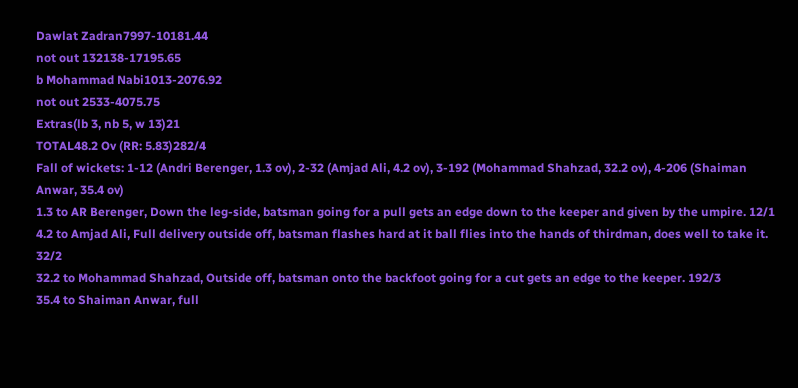Dawlat Zadran7997-10181.44
not out 132138-17195.65
b Mohammad Nabi1013-2076.92
not out 2533-4075.75
Extras(lb 3, nb 5, w 13)21
TOTAL48.2 Ov (RR: 5.83)282/4
Fall of wickets: 1-12 (Andri Berenger, 1.3 ov), 2-32 (Amjad Ali, 4.2 ov), 3-192 (Mohammad Shahzad, 32.2 ov), 4-206 (Shaiman Anwar, 35.4 ov)
1.3 to AR Berenger, Down the leg-side, batsman going for a pull gets an edge down to the keeper and given by the umpire. 12/1
4.2 to Amjad Ali, Full delivery outside off, batsman flashes hard at it ball flies into the hands of thirdman, does well to take it. 32/2
32.2 to Mohammad Shahzad, Outside off, batsman onto the backfoot going for a cut gets an edge to the keeper. 192/3
35.4 to Shaiman Anwar, full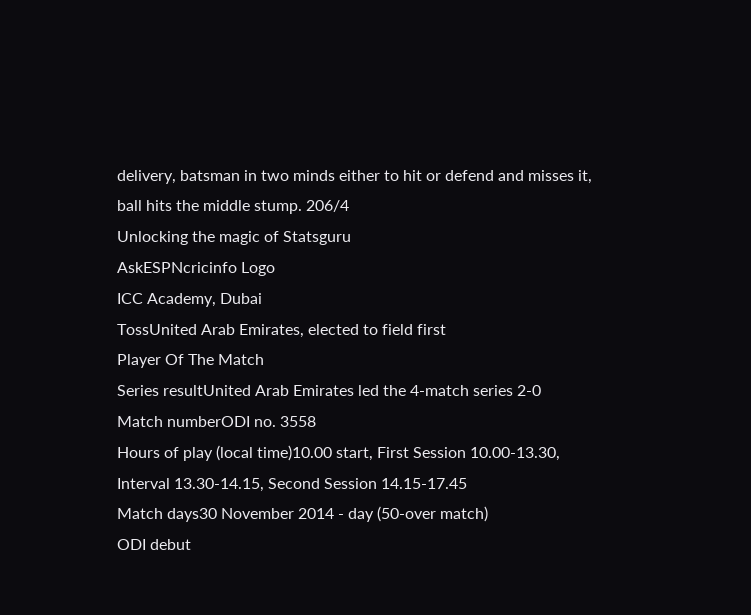delivery, batsman in two minds either to hit or defend and misses it, ball hits the middle stump. 206/4
Unlocking the magic of Statsguru
AskESPNcricinfo Logo
ICC Academy, Dubai
TossUnited Arab Emirates, elected to field first
Player Of The Match
Series resultUnited Arab Emirates led the 4-match series 2-0
Match numberODI no. 3558
Hours of play (local time)10.00 start, First Session 10.00-13.30, Interval 13.30-14.15, Second Session 14.15-17.45
Match days30 November 2014 - day (50-over match)
ODI debut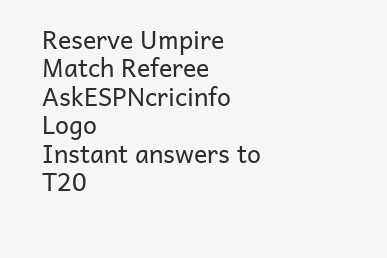Reserve Umpire
Match Referee
AskESPNcricinfo Logo
Instant answers to T20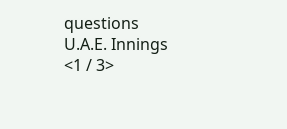questions
U.A.E. Innings
<1 / 3>